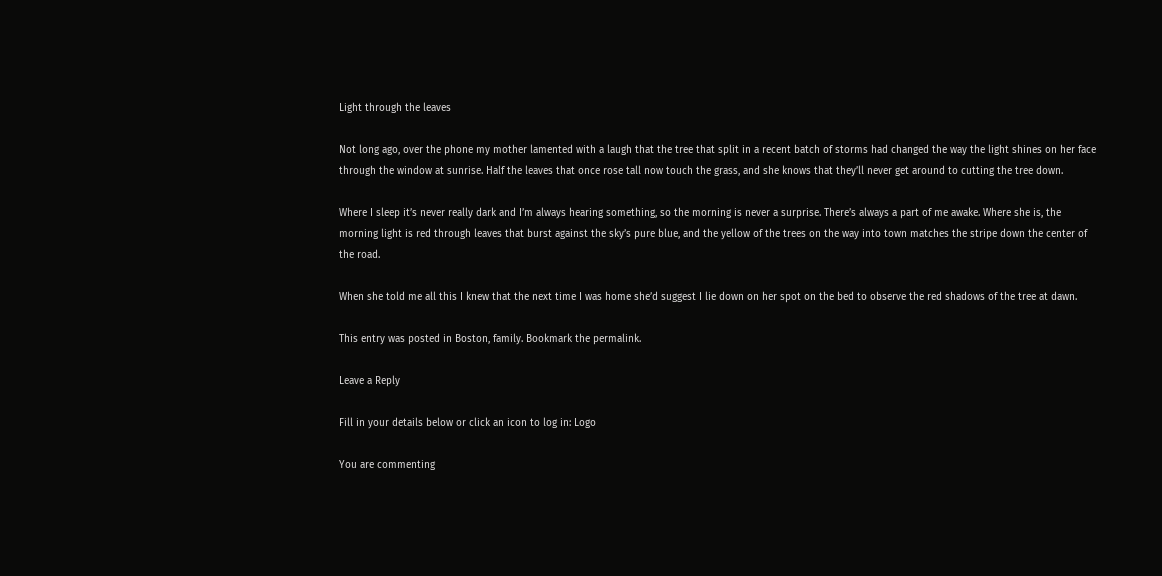Light through the leaves

Not long ago, over the phone my mother lamented with a laugh that the tree that split in a recent batch of storms had changed the way the light shines on her face through the window at sunrise. Half the leaves that once rose tall now touch the grass, and she knows that they’ll never get around to cutting the tree down.

Where I sleep it’s never really dark and I’m always hearing something, so the morning is never a surprise. There’s always a part of me awake. Where she is, the morning light is red through leaves that burst against the sky’s pure blue, and the yellow of the trees on the way into town matches the stripe down the center of the road.

When she told me all this I knew that the next time I was home she’d suggest I lie down on her spot on the bed to observe the red shadows of the tree at dawn.

This entry was posted in Boston, family. Bookmark the permalink.

Leave a Reply

Fill in your details below or click an icon to log in: Logo

You are commenting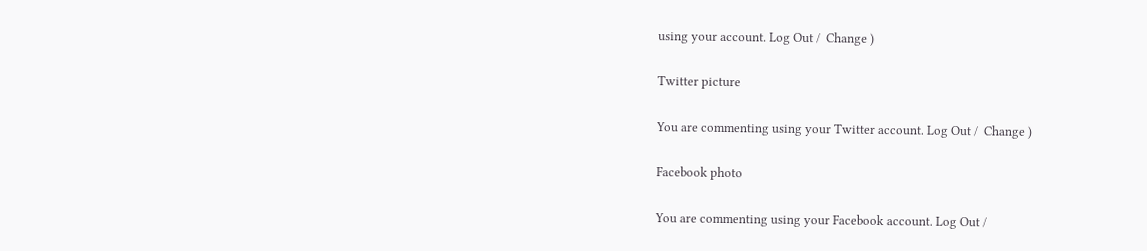using your account. Log Out /  Change )

Twitter picture

You are commenting using your Twitter account. Log Out /  Change )

Facebook photo

You are commenting using your Facebook account. Log Out /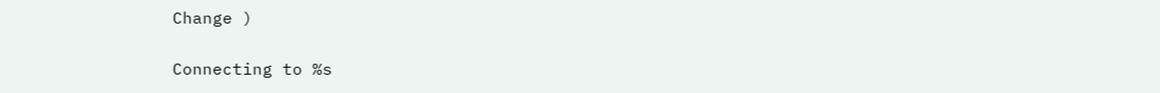Change )

Connecting to %s